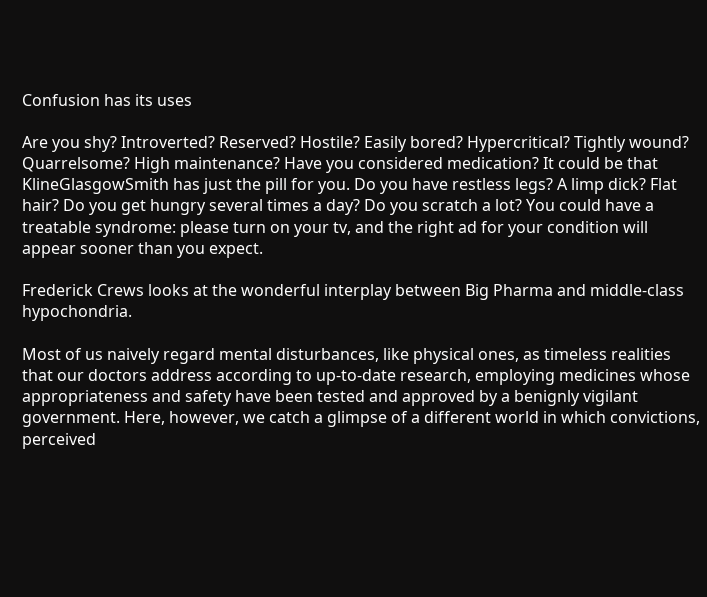Confusion has its uses

Are you shy? Introverted? Reserved? Hostile? Easily bored? Hypercritical? Tightly wound? Quarrelsome? High maintenance? Have you considered medication? It could be that KlineGlasgowSmith has just the pill for you. Do you have restless legs? A limp dick? Flat hair? Do you get hungry several times a day? Do you scratch a lot? You could have a treatable syndrome: please turn on your tv, and the right ad for your condition will appear sooner than you expect.

Frederick Crews looks at the wonderful interplay between Big Pharma and middle-class hypochondria.

Most of us naively regard mental disturbances, like physical ones, as timeless realities that our doctors address according to up-to-date research, employing medicines whose appropriateness and safety have been tested and approved by a benignly vigilant government. Here, however, we catch a glimpse of a different world in which convictions, perceived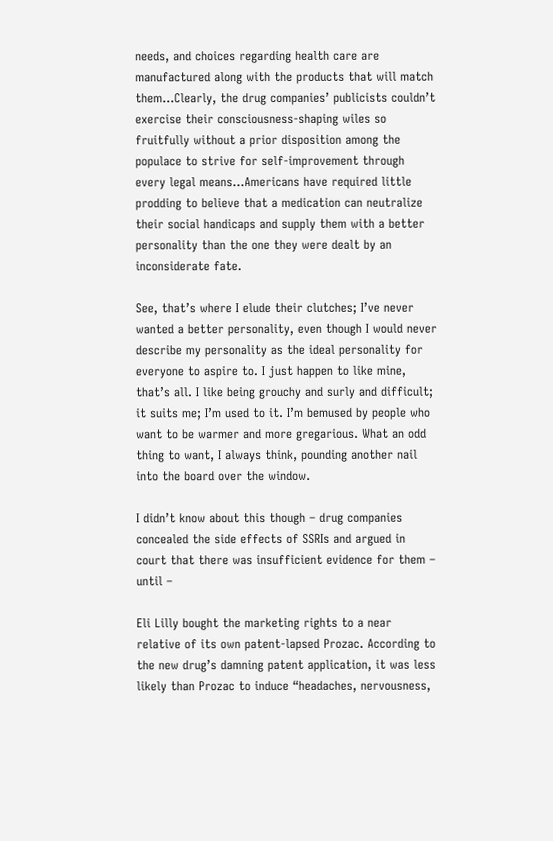needs, and choices regarding health care are manufactured along with the products that will match them…Clearly, the drug companies’ publicists couldn’t exercise their consciousness-shaping wiles so fruitfully without a prior disposition among the populace to strive for self-improvement through every legal means…Americans have required little prodding to believe that a medication can neutralize their social handicaps and supply them with a better personality than the one they were dealt by an inconsiderate fate.

See, that’s where I elude their clutches; I’ve never wanted a better personality, even though I would never describe my personality as the ideal personality for everyone to aspire to. I just happen to like mine, that’s all. I like being grouchy and surly and difficult; it suits me; I’m used to it. I’m bemused by people who want to be warmer and more gregarious. What an odd thing to want, I always think, pounding another nail into the board over the window.

I didn’t know about this though – drug companies concealed the side effects of SSRIs and argued in court that there was insufficient evidence for them – until –

Eli Lilly bought the marketing rights to a near relative of its own patent-lapsed Prozac. According to the new drug’s damning patent application, it was less likely than Prozac to induce “headaches, nervousness,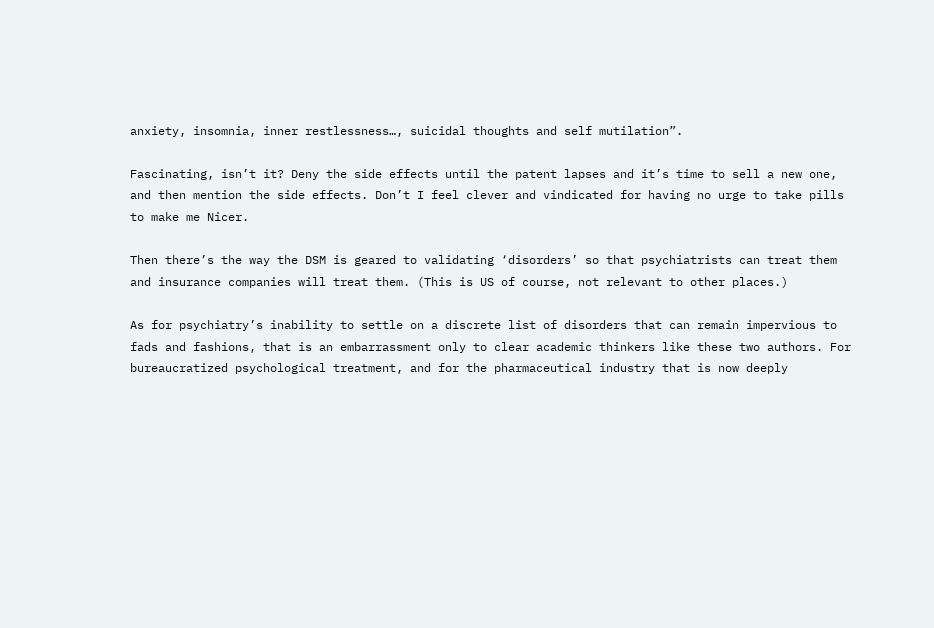anxiety, insomnia, inner restlessness…, suicidal thoughts and self mutilation”.

Fascinating, isn’t it? Deny the side effects until the patent lapses and it’s time to sell a new one, and then mention the side effects. Don’t I feel clever and vindicated for having no urge to take pills to make me Nicer.

Then there’s the way the DSM is geared to validating ‘disorders’ so that psychiatrists can treat them and insurance companies will treat them. (This is US of course, not relevant to other places.)

As for psychiatry’s inability to settle on a discrete list of disorders that can remain impervious to fads and fashions, that is an embarrassment only to clear academic thinkers like these two authors. For bureaucratized psychological treatment, and for the pharmaceutical industry that is now deeply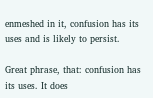enmeshed in it, confusion has its uses and is likely to persist.

Great phrase, that: confusion has its uses. It does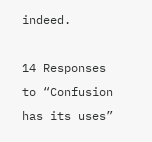indeed.

14 Responses to “Confusion has its uses”